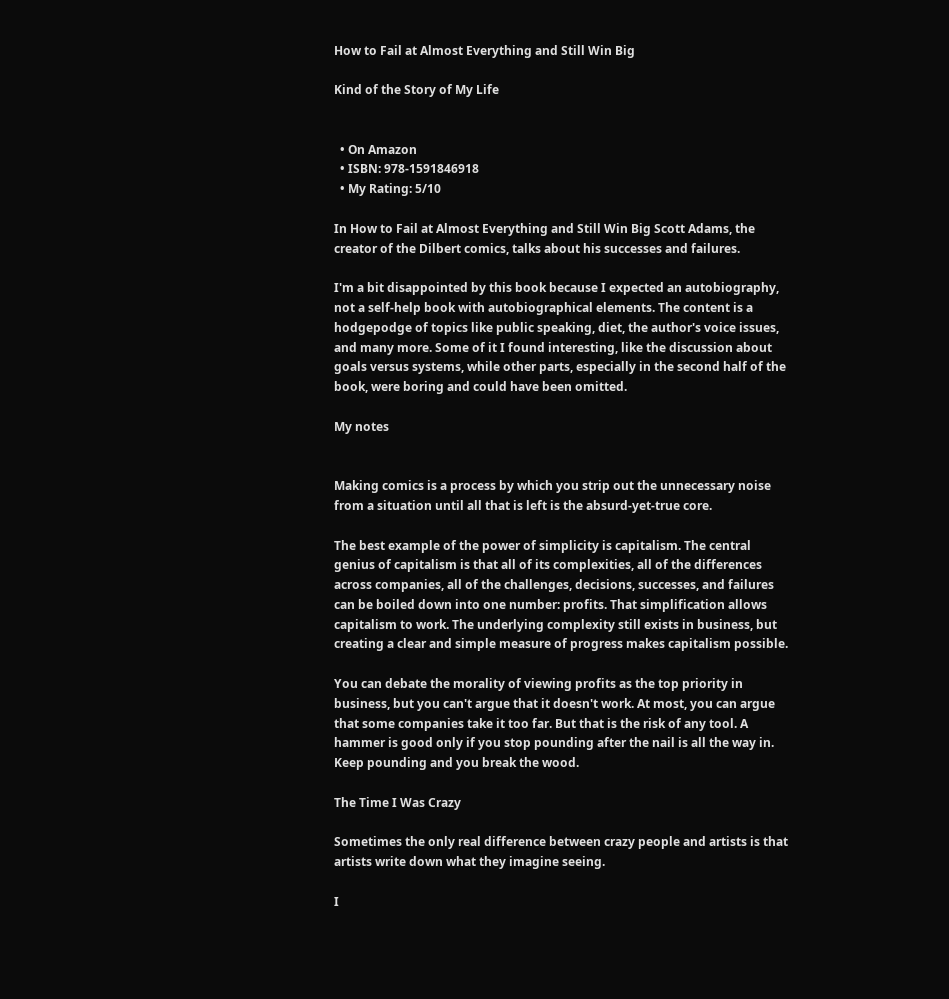How to Fail at Almost Everything and Still Win Big

Kind of the Story of My Life


  • On Amazon
  • ISBN: 978-1591846918
  • My Rating: 5/10

In How to Fail at Almost Everything and Still Win Big Scott Adams, the creator of the Dilbert comics, talks about his successes and failures.

I'm a bit disappointed by this book because I expected an autobiography, not a self-help book with autobiographical elements. The content is a hodgepodge of topics like public speaking, diet, the author's voice issues, and many more. Some of it I found interesting, like the discussion about goals versus systems, while other parts, especially in the second half of the book, were boring and could have been omitted.

My notes


Making comics is a process by which you strip out the unnecessary noise from a situation until all that is left is the absurd-yet-true core.

The best example of the power of simplicity is capitalism. The central genius of capitalism is that all of its complexities, all of the differences across companies, all of the challenges, decisions, successes, and failures can be boiled down into one number: profits. That simplification allows capitalism to work. The underlying complexity still exists in business, but creating a clear and simple measure of progress makes capitalism possible.

You can debate the morality of viewing profits as the top priority in business, but you can't argue that it doesn't work. At most, you can argue that some companies take it too far. But that is the risk of any tool. A hammer is good only if you stop pounding after the nail is all the way in. Keep pounding and you break the wood.

The Time I Was Crazy

Sometimes the only real difference between crazy people and artists is that artists write down what they imagine seeing.

I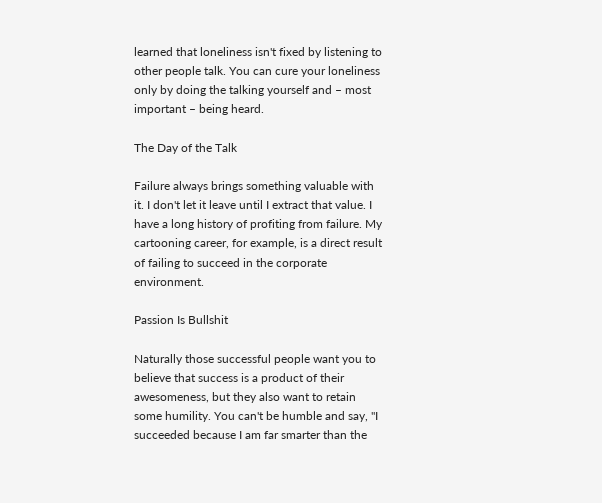learned that loneliness isn't fixed by listening to other people talk. You can cure your loneliness only by doing the talking yourself and – most important – being heard.

The Day of the Talk

Failure always brings something valuable with it. I don't let it leave until I extract that value. I have a long history of profiting from failure. My cartooning career, for example, is a direct result of failing to succeed in the corporate environment.

Passion Is Bullshit

Naturally those successful people want you to believe that success is a product of their awesomeness, but they also want to retain some humility. You can't be humble and say, "I succeeded because I am far smarter than the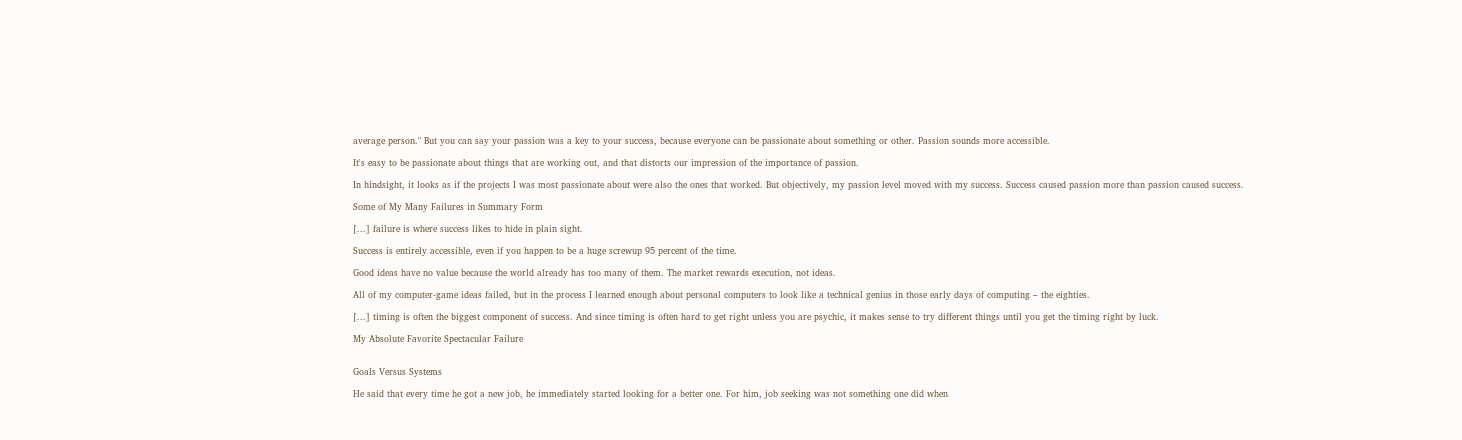average person." But you can say your passion was a key to your success, because everyone can be passionate about something or other. Passion sounds more accessible.

It's easy to be passionate about things that are working out, and that distorts our impression of the importance of passion.

In hindsight, it looks as if the projects I was most passionate about were also the ones that worked. But objectively, my passion level moved with my success. Success caused passion more than passion caused success.

Some of My Many Failures in Summary Form

[...] failure is where success likes to hide in plain sight.

Success is entirely accessible, even if you happen to be a huge screwup 95 percent of the time.

Good ideas have no value because the world already has too many of them. The market rewards execution, not ideas.

All of my computer-game ideas failed, but in the process I learned enough about personal computers to look like a technical genius in those early days of computing – the eighties.

[...] timing is often the biggest component of success. And since timing is often hard to get right unless you are psychic, it makes sense to try different things until you get the timing right by luck.

My Absolute Favorite Spectacular Failure


Goals Versus Systems

He said that every time he got a new job, he immediately started looking for a better one. For him, job seeking was not something one did when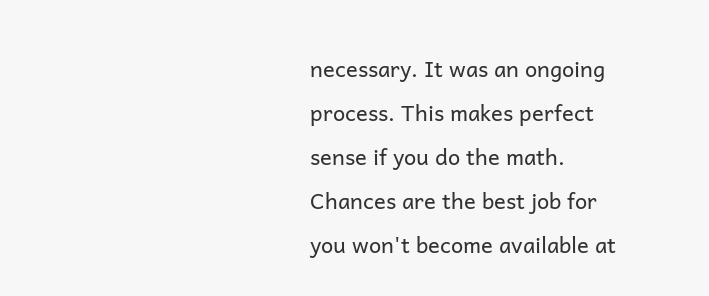necessary. It was an ongoing process. This makes perfect sense if you do the math. Chances are the best job for you won't become available at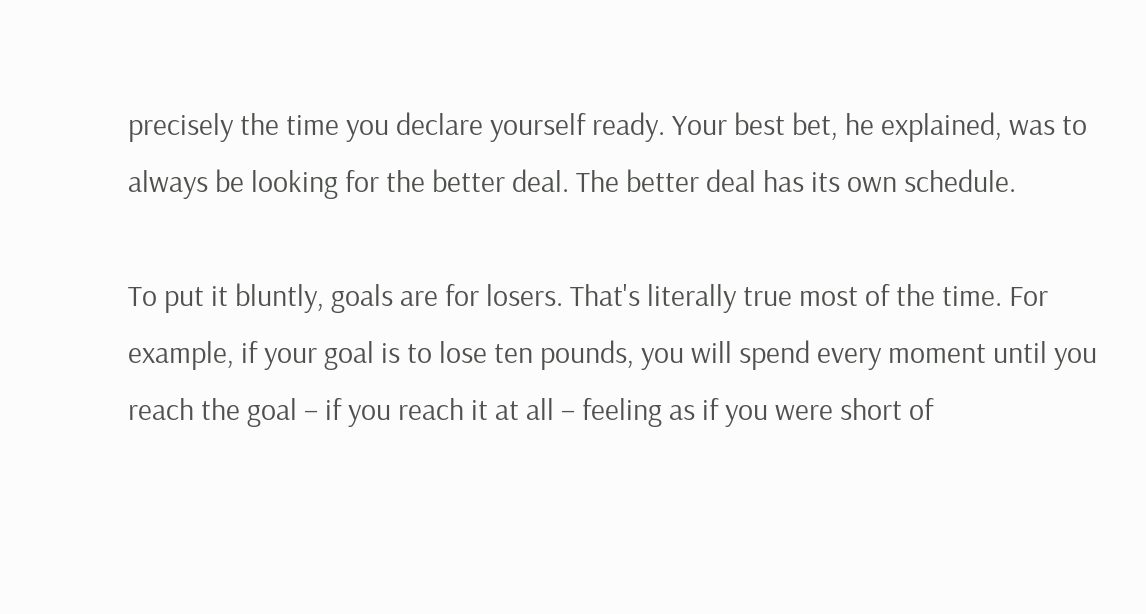precisely the time you declare yourself ready. Your best bet, he explained, was to always be looking for the better deal. The better deal has its own schedule.

To put it bluntly, goals are for losers. That's literally true most of the time. For example, if your goal is to lose ten pounds, you will spend every moment until you reach the goal – if you reach it at all – feeling as if you were short of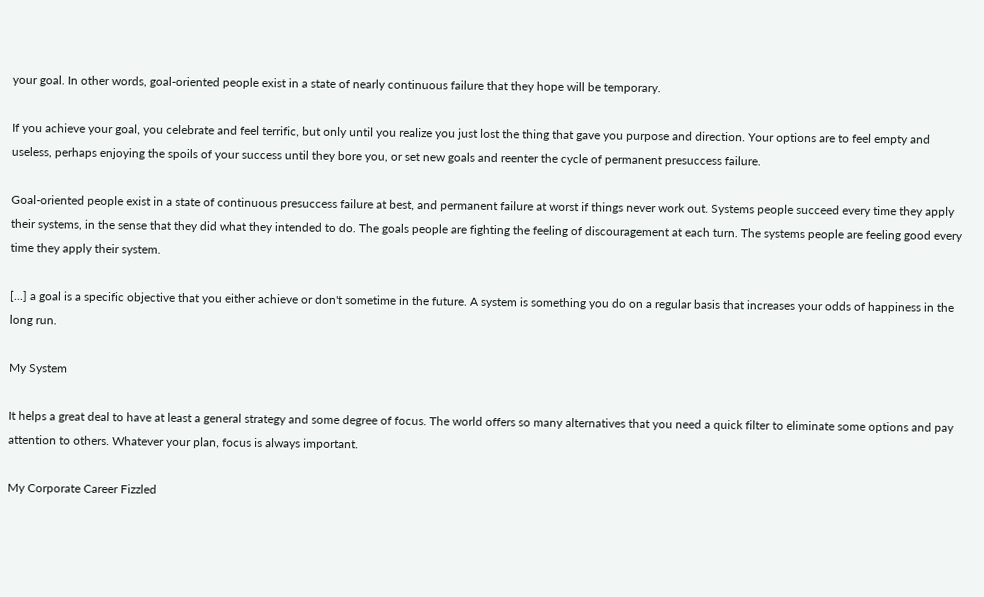your goal. In other words, goal-oriented people exist in a state of nearly continuous failure that they hope will be temporary.

If you achieve your goal, you celebrate and feel terrific, but only until you realize you just lost the thing that gave you purpose and direction. Your options are to feel empty and useless, perhaps enjoying the spoils of your success until they bore you, or set new goals and reenter the cycle of permanent presuccess failure.

Goal-oriented people exist in a state of continuous presuccess failure at best, and permanent failure at worst if things never work out. Systems people succeed every time they apply their systems, in the sense that they did what they intended to do. The goals people are fighting the feeling of discouragement at each turn. The systems people are feeling good every time they apply their system.

[...] a goal is a specific objective that you either achieve or don't sometime in the future. A system is something you do on a regular basis that increases your odds of happiness in the long run.

My System

It helps a great deal to have at least a general strategy and some degree of focus. The world offers so many alternatives that you need a quick filter to eliminate some options and pay attention to others. Whatever your plan, focus is always important.

My Corporate Career Fizzled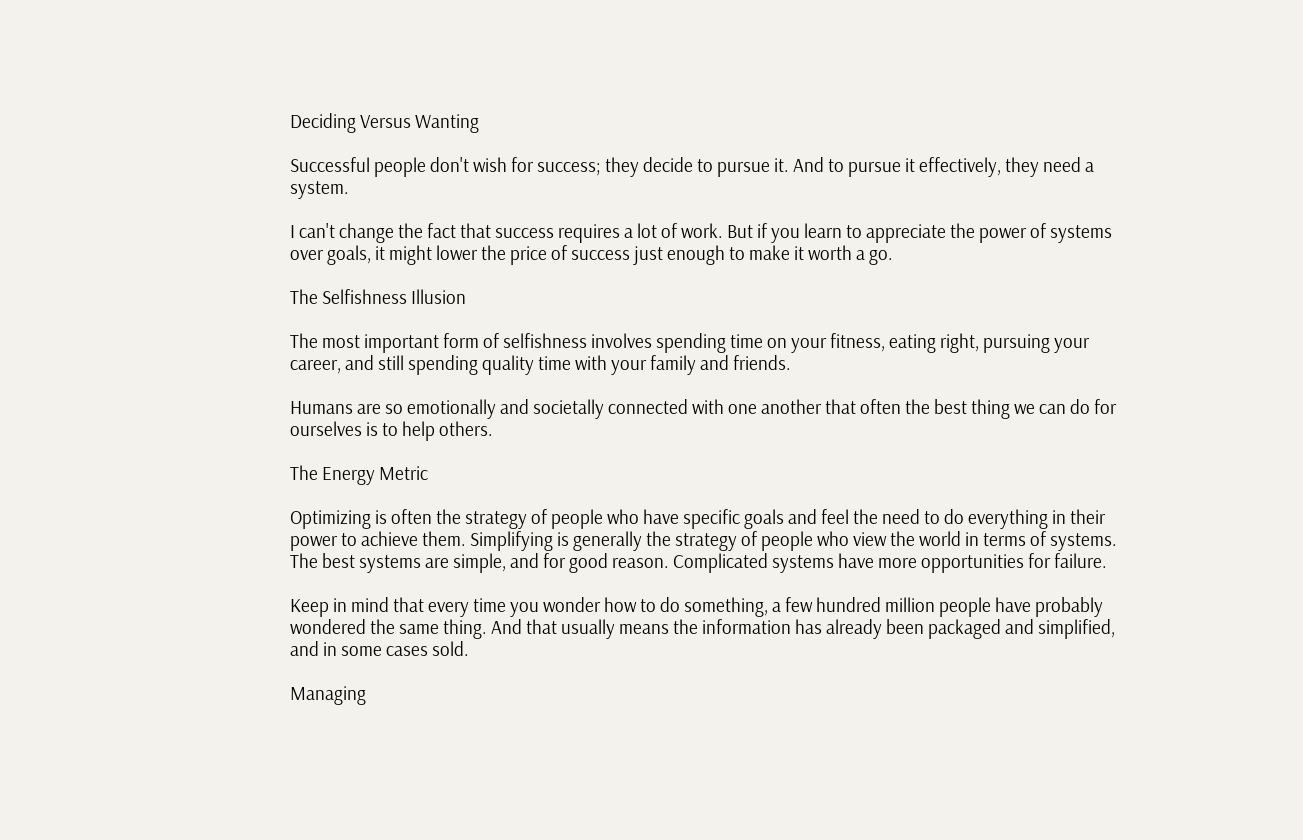Deciding Versus Wanting

Successful people don't wish for success; they decide to pursue it. And to pursue it effectively, they need a system.

I can't change the fact that success requires a lot of work. But if you learn to appreciate the power of systems over goals, it might lower the price of success just enough to make it worth a go.

The Selfishness Illusion

The most important form of selfishness involves spending time on your fitness, eating right, pursuing your career, and still spending quality time with your family and friends.

Humans are so emotionally and societally connected with one another that often the best thing we can do for ourselves is to help others.

The Energy Metric

Optimizing is often the strategy of people who have specific goals and feel the need to do everything in their power to achieve them. Simplifying is generally the strategy of people who view the world in terms of systems. The best systems are simple, and for good reason. Complicated systems have more opportunities for failure.

Keep in mind that every time you wonder how to do something, a few hundred million people have probably wondered the same thing. And that usually means the information has already been packaged and simplified, and in some cases sold.

Managing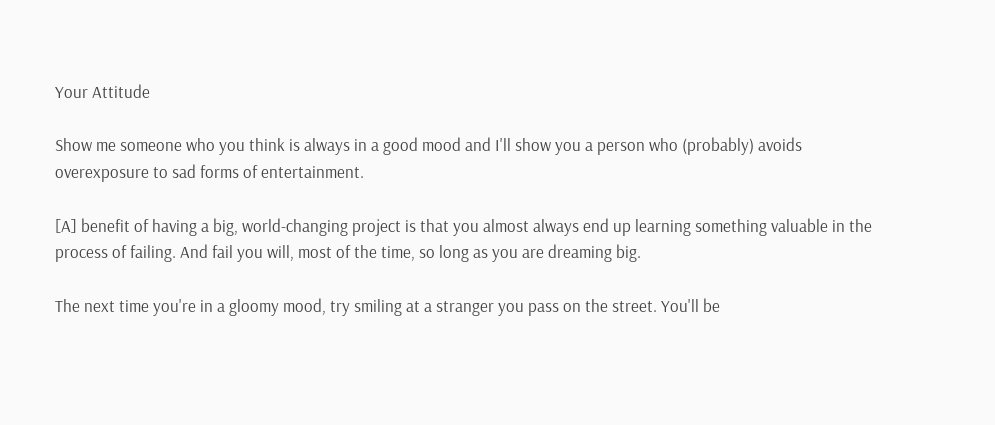Your Attitude

Show me someone who you think is always in a good mood and I'll show you a person who (probably) avoids overexposure to sad forms of entertainment.

[A] benefit of having a big, world-changing project is that you almost always end up learning something valuable in the process of failing. And fail you will, most of the time, so long as you are dreaming big.

The next time you're in a gloomy mood, try smiling at a stranger you pass on the street. You'll be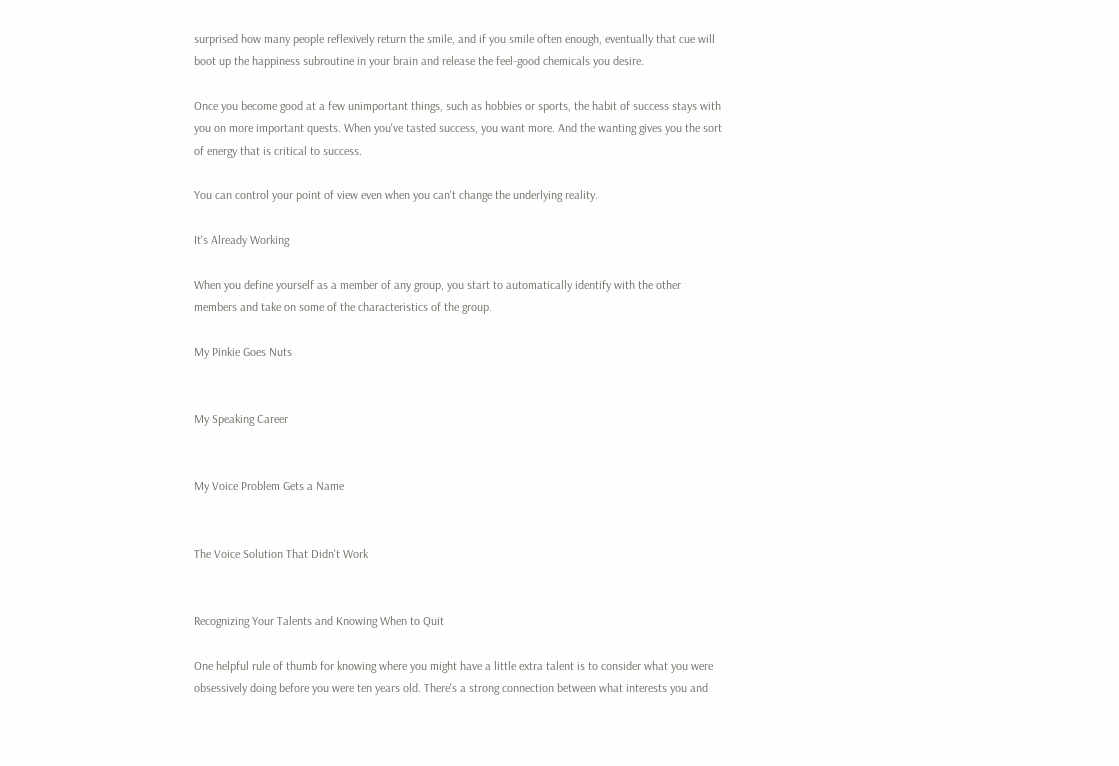surprised how many people reflexively return the smile, and if you smile often enough, eventually that cue will boot up the happiness subroutine in your brain and release the feel-good chemicals you desire.

Once you become good at a few unimportant things, such as hobbies or sports, the habit of success stays with you on more important quests. When you've tasted success, you want more. And the wanting gives you the sort of energy that is critical to success.

You can control your point of view even when you can't change the underlying reality.

It's Already Working

When you define yourself as a member of any group, you start to automatically identify with the other members and take on some of the characteristics of the group.

My Pinkie Goes Nuts


My Speaking Career


My Voice Problem Gets a Name


The Voice Solution That Didn't Work


Recognizing Your Talents and Knowing When to Quit

One helpful rule of thumb for knowing where you might have a little extra talent is to consider what you were obsessively doing before you were ten years old. There's a strong connection between what interests you and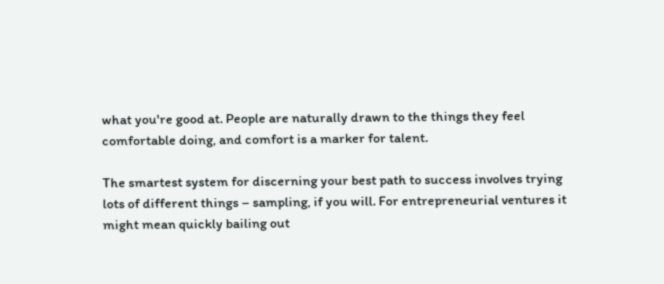what you're good at. People are naturally drawn to the things they feel comfortable doing, and comfort is a marker for talent.

The smartest system for discerning your best path to success involves trying lots of different things – sampling, if you will. For entrepreneurial ventures it might mean quickly bailing out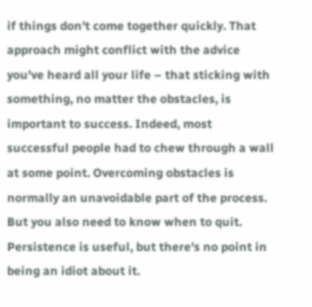if things don't come together quickly. That approach might conflict with the advice you've heard all your life – that sticking with something, no matter the obstacles, is important to success. Indeed, most successful people had to chew through a wall at some point. Overcoming obstacles is normally an unavoidable part of the process. But you also need to know when to quit. Persistence is useful, but there's no point in being an idiot about it.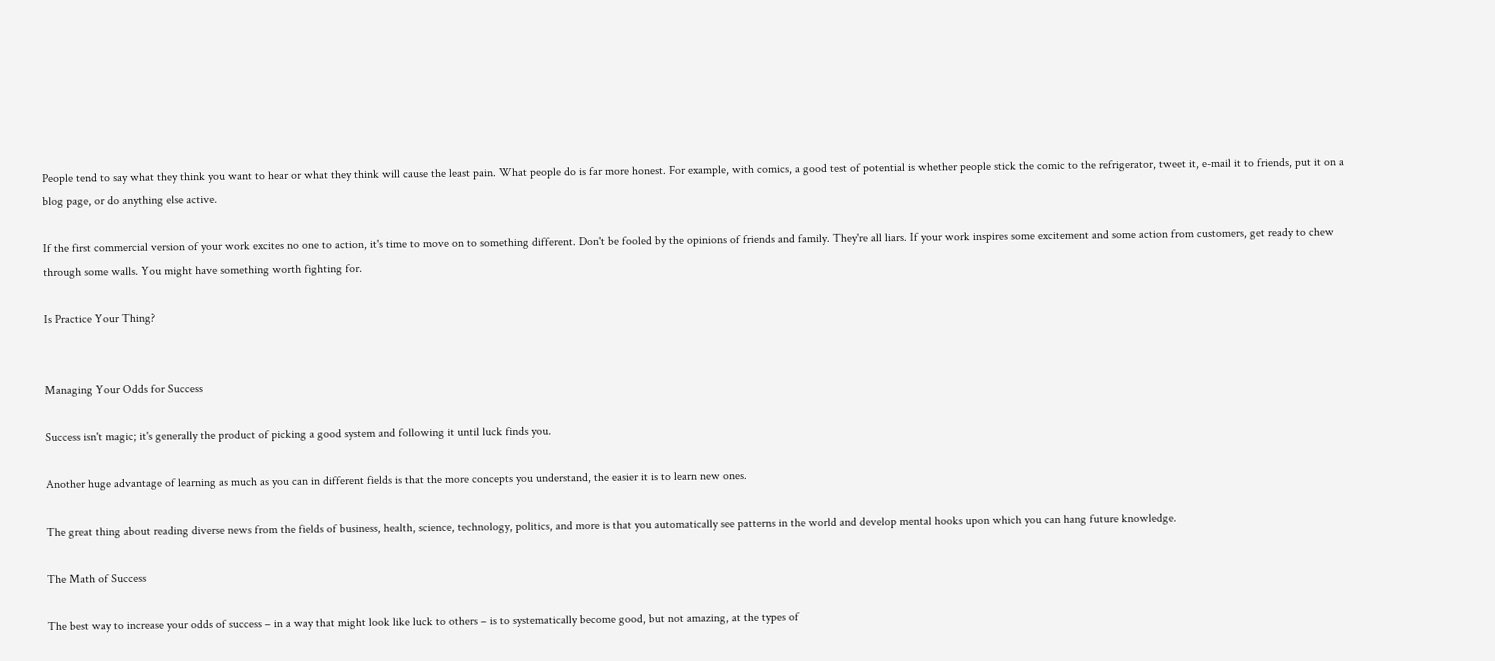People tend to say what they think you want to hear or what they think will cause the least pain. What people do is far more honest. For example, with comics, a good test of potential is whether people stick the comic to the refrigerator, tweet it, e-mail it to friends, put it on a blog page, or do anything else active.

If the first commercial version of your work excites no one to action, it's time to move on to something different. Don't be fooled by the opinions of friends and family. They're all liars. If your work inspires some excitement and some action from customers, get ready to chew through some walls. You might have something worth fighting for.

Is Practice Your Thing?


Managing Your Odds for Success

Success isn't magic; it's generally the product of picking a good system and following it until luck finds you.

Another huge advantage of learning as much as you can in different fields is that the more concepts you understand, the easier it is to learn new ones.

The great thing about reading diverse news from the fields of business, health, science, technology, politics, and more is that you automatically see patterns in the world and develop mental hooks upon which you can hang future knowledge.

The Math of Success

The best way to increase your odds of success – in a way that might look like luck to others – is to systematically become good, but not amazing, at the types of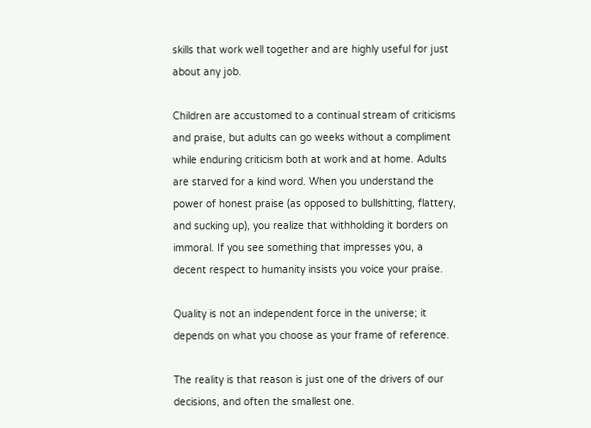skills that work well together and are highly useful for just about any job.

Children are accustomed to a continual stream of criticisms and praise, but adults can go weeks without a compliment while enduring criticism both at work and at home. Adults are starved for a kind word. When you understand the power of honest praise (as opposed to bullshitting, flattery, and sucking up), you realize that withholding it borders on immoral. If you see something that impresses you, a decent respect to humanity insists you voice your praise.

Quality is not an independent force in the universe; it depends on what you choose as your frame of reference.

The reality is that reason is just one of the drivers of our decisions, and often the smallest one.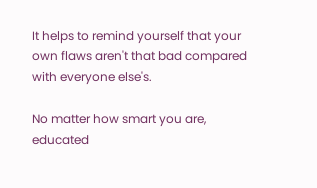It helps to remind yourself that your own flaws aren't that bad compared with everyone else's.

No matter how smart you are, educated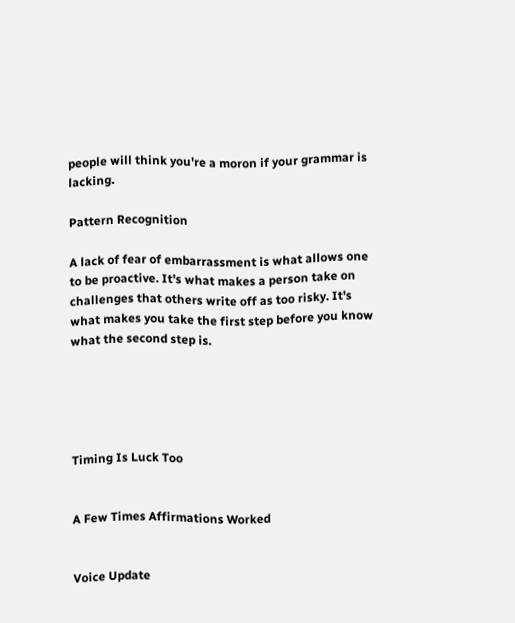people will think you're a moron if your grammar is lacking.

Pattern Recognition

A lack of fear of embarrassment is what allows one to be proactive. It's what makes a person take on challenges that others write off as too risky. It's what makes you take the first step before you know what the second step is.





Timing Is Luck Too


A Few Times Affirmations Worked


Voice Update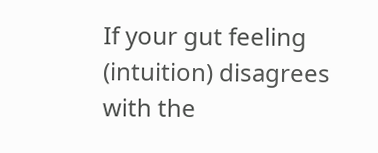If your gut feeling (intuition) disagrees with the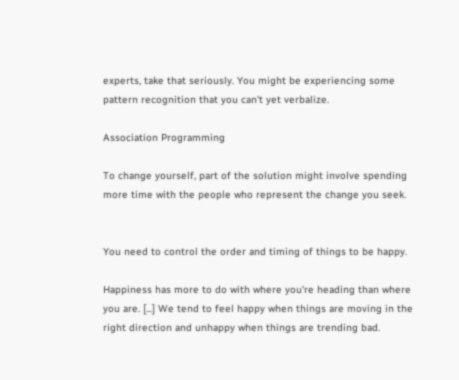experts, take that seriously. You might be experiencing some pattern recognition that you can't yet verbalize.

Association Programming

To change yourself, part of the solution might involve spending more time with the people who represent the change you seek.


You need to control the order and timing of things to be happy.

Happiness has more to do with where you're heading than where you are. [...] We tend to feel happy when things are moving in the right direction and unhappy when things are trending bad.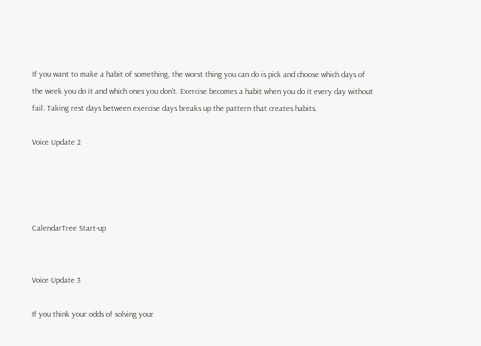If you want to make a habit of something, the worst thing you can do is pick and choose which days of the week you do it and which ones you don't. Exercise becomes a habit when you do it every day without fail. Taking rest days between exercise days breaks up the pattern that creates habits.

Voice Update 2




CalendarTree Start-up


Voice Update 3

If you think your odds of solving your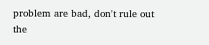problem are bad, don't rule out the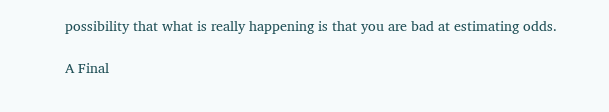possibility that what is really happening is that you are bad at estimating odds.

A Final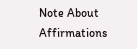Note About Affirmations